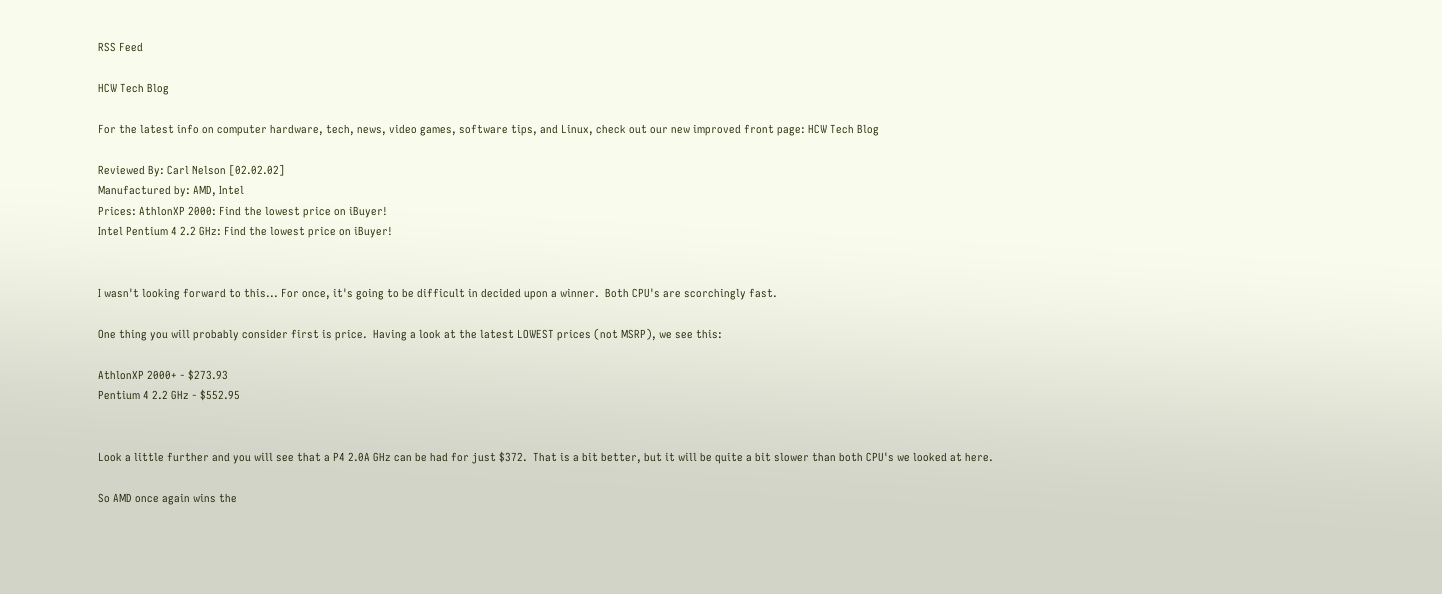RSS Feed

HCW Tech Blog

For the latest info on computer hardware, tech, news, video games, software tips, and Linux, check out our new improved front page: HCW Tech Blog

Reviewed By: Carl Nelson [02.02.02]
Manufactured by: AMD, Intel
Prices: AthlonXP 2000: Find the lowest price on iBuyer!
Intel Pentium 4 2.2 GHz: Find the lowest price on iBuyer!


I wasn't looking forward to this... For once, it's going to be difficult in decided upon a winner.  Both CPU's are scorchingly fast.

One thing you will probably consider first is price.  Having a look at the latest LOWEST prices (not MSRP), we see this:

AthlonXP 2000+ - $273.93
Pentium 4 2.2 GHz - $552.95


Look a little further and you will see that a P4 2.0A GHz can be had for just $372.  That is a bit better, but it will be quite a bit slower than both CPU's we looked at here.

So AMD once again wins the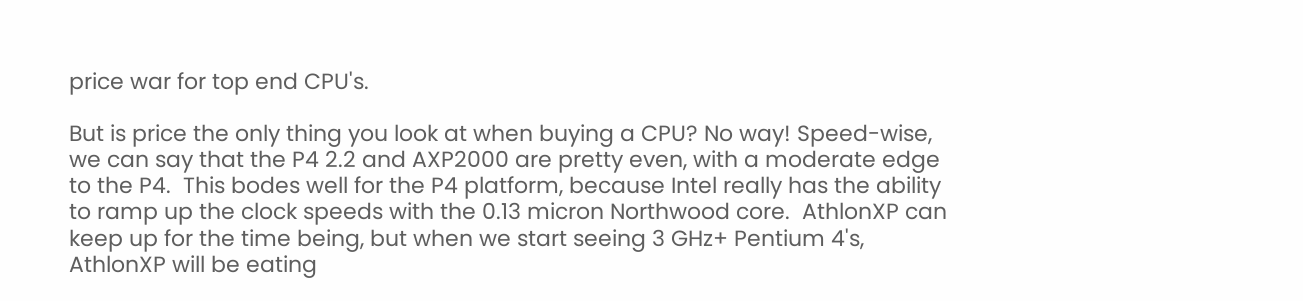price war for top end CPU's.

But is price the only thing you look at when buying a CPU? No way! Speed-wise, we can say that the P4 2.2 and AXP2000 are pretty even, with a moderate edge to the P4.  This bodes well for the P4 platform, because Intel really has the ability to ramp up the clock speeds with the 0.13 micron Northwood core.  AthlonXP can keep up for the time being, but when we start seeing 3 GHz+ Pentium 4's, AthlonXP will be eating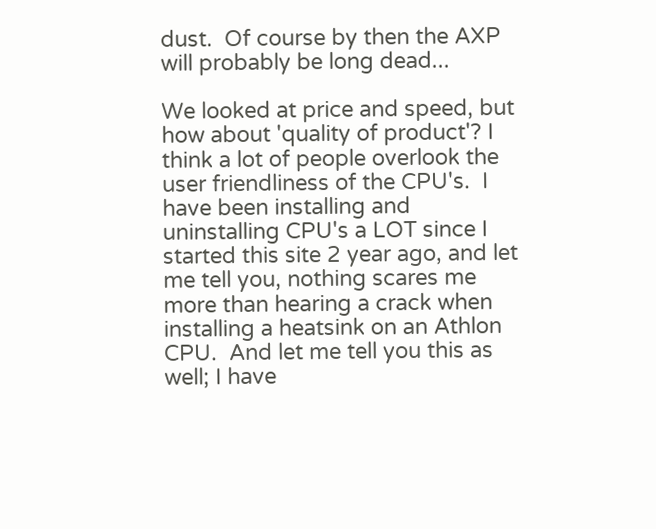dust.  Of course by then the AXP will probably be long dead...

We looked at price and speed, but how about 'quality of product'? I think a lot of people overlook the user friendliness of the CPU's.  I have been installing and uninstalling CPU's a LOT since I started this site 2 year ago, and let me tell you, nothing scares me more than hearing a crack when installing a heatsink on an Athlon CPU.  And let me tell you this as well; I have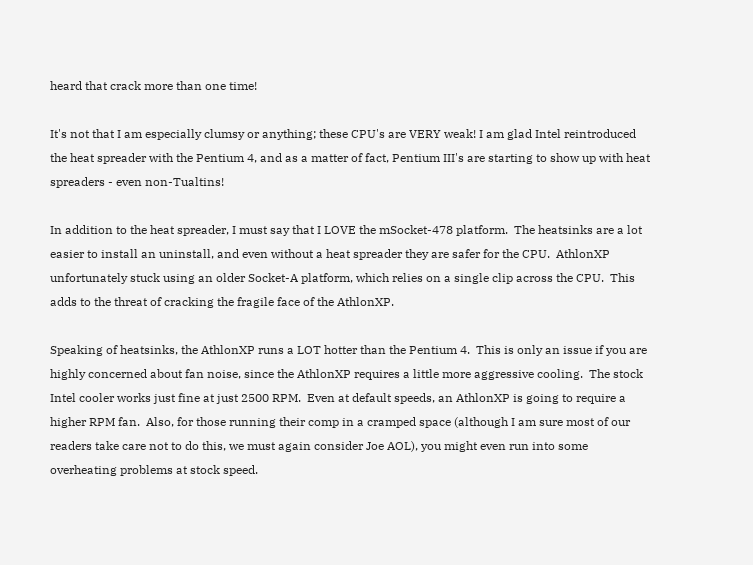heard that crack more than one time!

It's not that I am especially clumsy or anything; these CPU's are VERY weak! I am glad Intel reintroduced the heat spreader with the Pentium 4, and as a matter of fact, Pentium III's are starting to show up with heat spreaders - even non-Tualtins!

In addition to the heat spreader, I must say that I LOVE the mSocket-478 platform.  The heatsinks are a lot easier to install an uninstall, and even without a heat spreader they are safer for the CPU.  AthlonXP unfortunately stuck using an older Socket-A platform, which relies on a single clip across the CPU.  This adds to the threat of cracking the fragile face of the AthlonXP.

Speaking of heatsinks, the AthlonXP runs a LOT hotter than the Pentium 4.  This is only an issue if you are highly concerned about fan noise, since the AthlonXP requires a little more aggressive cooling.  The stock Intel cooler works just fine at just 2500 RPM.  Even at default speeds, an AthlonXP is going to require a higher RPM fan.  Also, for those running their comp in a cramped space (although I am sure most of our readers take care not to do this, we must again consider Joe AOL), you might even run into some overheating problems at stock speed.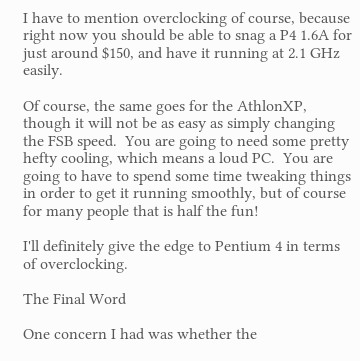I have to mention overclocking of course, because right now you should be able to snag a P4 1.6A for just around $150, and have it running at 2.1 GHz easily.

Of course, the same goes for the AthlonXP, though it will not be as easy as simply changing the FSB speed.  You are going to need some pretty hefty cooling, which means a loud PC.  You are going to have to spend some time tweaking things in order to get it running smoothly, but of course for many people that is half the fun!

I'll definitely give the edge to Pentium 4 in terms of overclocking.

The Final Word

One concern I had was whether the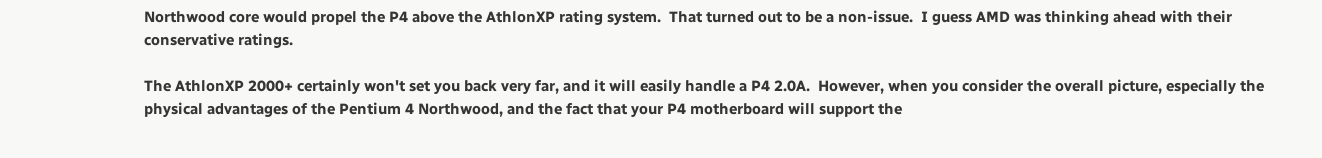Northwood core would propel the P4 above the AthlonXP rating system.  That turned out to be a non-issue.  I guess AMD was thinking ahead with their conservative ratings.

The AthlonXP 2000+ certainly won't set you back very far, and it will easily handle a P4 2.0A.  However, when you consider the overall picture, especially the physical advantages of the Pentium 4 Northwood, and the fact that your P4 motherboard will support the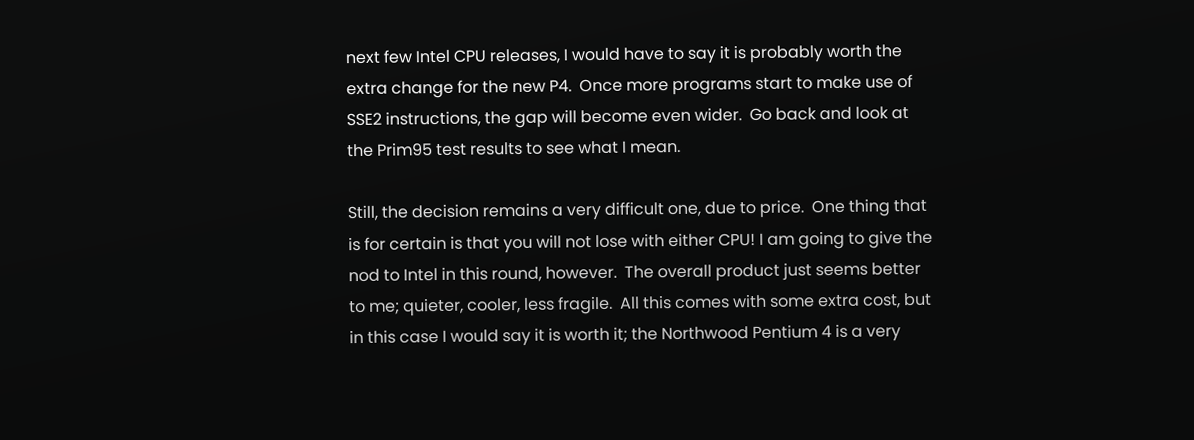next few Intel CPU releases, I would have to say it is probably worth the extra change for the new P4.  Once more programs start to make use of SSE2 instructions, the gap will become even wider.  Go back and look at the Prim95 test results to see what I mean.

Still, the decision remains a very difficult one, due to price.  One thing that is for certain is that you will not lose with either CPU! I am going to give the nod to Intel in this round, however.  The overall product just seems better to me; quieter, cooler, less fragile.  All this comes with some extra cost, but in this case I would say it is worth it; the Northwood Pentium 4 is a very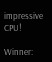impressive CPU!

Winner: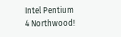Intel Pentium 4 Northwood!